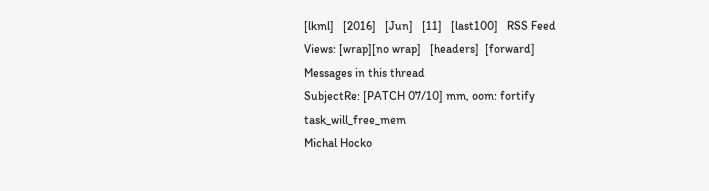[lkml]   [2016]   [Jun]   [11]   [last100]   RSS Feed
Views: [wrap][no wrap]   [headers]  [forward]
Messages in this thread
SubjectRe: [PATCH 07/10] mm, oom: fortify task_will_free_mem
Michal Hocko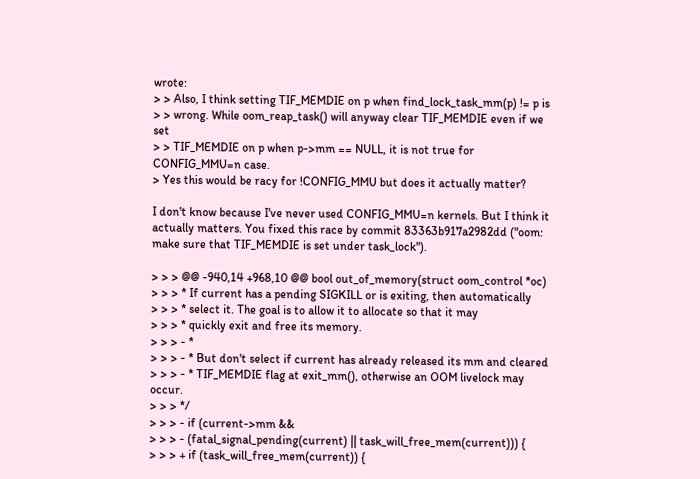wrote:
> > Also, I think setting TIF_MEMDIE on p when find_lock_task_mm(p) != p is
> > wrong. While oom_reap_task() will anyway clear TIF_MEMDIE even if we set
> > TIF_MEMDIE on p when p->mm == NULL, it is not true for CONFIG_MMU=n case.
> Yes this would be racy for !CONFIG_MMU but does it actually matter?

I don't know because I've never used CONFIG_MMU=n kernels. But I think it
actually matters. You fixed this race by commit 83363b917a2982dd ("oom:
make sure that TIF_MEMDIE is set under task_lock").

> > > @@ -940,14 +968,10 @@ bool out_of_memory(struct oom_control *oc)
> > > * If current has a pending SIGKILL or is exiting, then automatically
> > > * select it. The goal is to allow it to allocate so that it may
> > > * quickly exit and free its memory.
> > > - *
> > > - * But don't select if current has already released its mm and cleared
> > > - * TIF_MEMDIE flag at exit_mm(), otherwise an OOM livelock may occur.
> > > */
> > > - if (current->mm &&
> > > - (fatal_signal_pending(current) || task_will_free_mem(current))) {
> > > + if (task_will_free_mem(current)) {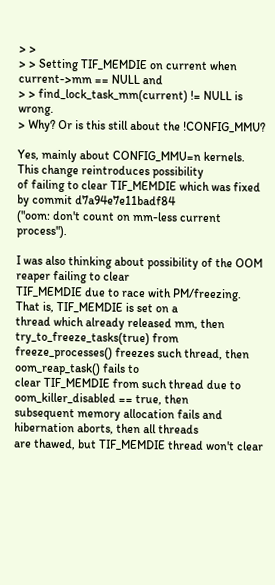> >
> > Setting TIF_MEMDIE on current when current->mm == NULL and
> > find_lock_task_mm(current) != NULL is wrong.
> Why? Or is this still about the !CONFIG_MMU?

Yes, mainly about CONFIG_MMU=n kernels. This change reintroduces possibility
of failing to clear TIF_MEMDIE which was fixed by commit d7a94e7e11badf84
("oom: don't count on mm-less current process").

I was also thinking about possibility of the OOM reaper failing to clear
TIF_MEMDIE due to race with PM/freezing. That is, TIF_MEMDIE is set on a
thread which already released mm, then try_to_freeze_tasks(true) from
freeze_processes() freezes such thread, then oom_reap_task() fails to
clear TIF_MEMDIE from such thread due to oom_killer_disabled == true, then
subsequent memory allocation fails and hibernation aborts, then all threads
are thawed, but TIF_MEMDIE thread won't clear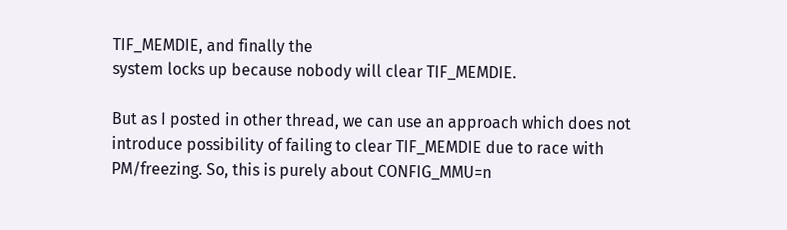TIF_MEMDIE, and finally the
system locks up because nobody will clear TIF_MEMDIE.

But as I posted in other thread, we can use an approach which does not
introduce possibility of failing to clear TIF_MEMDIE due to race with
PM/freezing. So, this is purely about CONFIG_MMU=n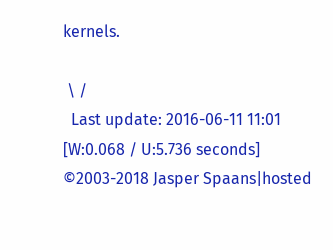kernels.

 \ /
  Last update: 2016-06-11 11:01    [W:0.068 / U:5.736 seconds]
©2003-2018 Jasper Spaans|hosted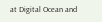at Digital Ocean and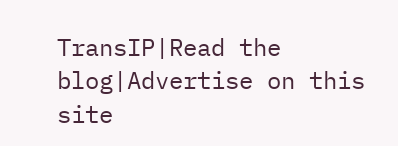TransIP|Read the blog|Advertise on this site